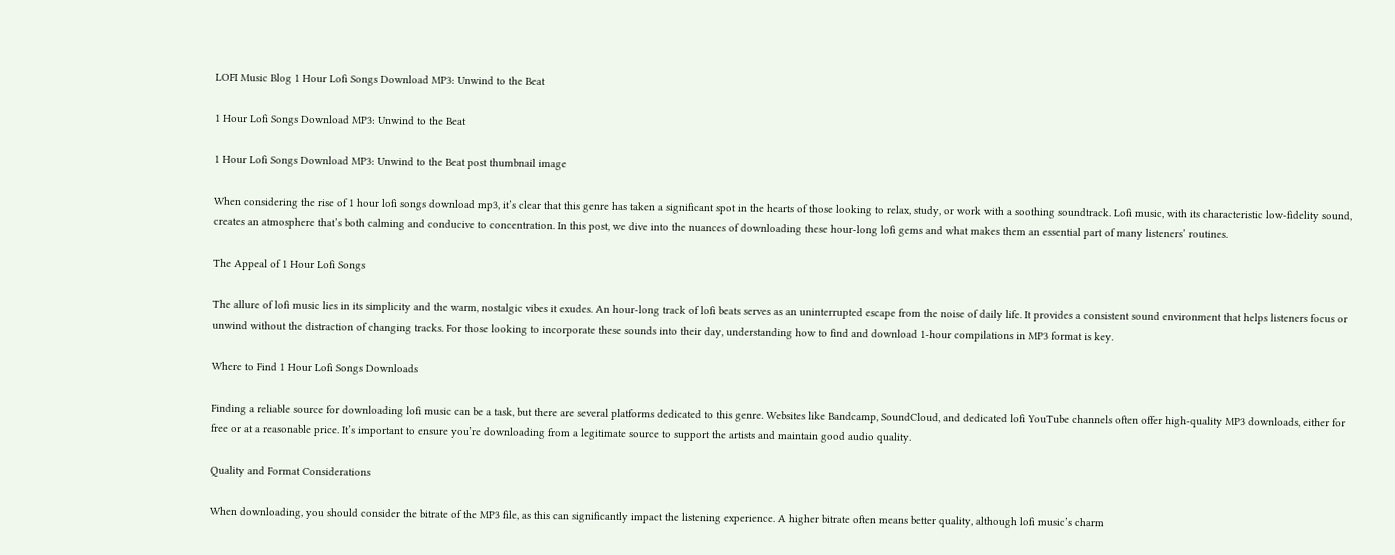LOFI Music Blog 1 Hour Lofi Songs Download MP3: Unwind to the Beat

1 Hour Lofi Songs Download MP3: Unwind to the Beat

1 Hour Lofi Songs Download MP3: Unwind to the Beat post thumbnail image

When considering the rise of 1 hour lofi songs download mp3, it’s clear that this genre has taken a significant spot in the hearts of those looking to relax, study, or work with a soothing soundtrack. Lofi music, with its characteristic low-fidelity sound, creates an atmosphere that’s both calming and conducive to concentration. In this post, we dive into the nuances of downloading these hour-long lofi gems and what makes them an essential part of many listeners’ routines.

The Appeal of 1 Hour Lofi Songs

The allure of lofi music lies in its simplicity and the warm, nostalgic vibes it exudes. An hour-long track of lofi beats serves as an uninterrupted escape from the noise of daily life. It provides a consistent sound environment that helps listeners focus or unwind without the distraction of changing tracks. For those looking to incorporate these sounds into their day, understanding how to find and download 1-hour compilations in MP3 format is key.

Where to Find 1 Hour Lofi Songs Downloads

Finding a reliable source for downloading lofi music can be a task, but there are several platforms dedicated to this genre. Websites like Bandcamp, SoundCloud, and dedicated lofi YouTube channels often offer high-quality MP3 downloads, either for free or at a reasonable price. It’s important to ensure you’re downloading from a legitimate source to support the artists and maintain good audio quality.

Quality and Format Considerations

When downloading, you should consider the bitrate of the MP3 file, as this can significantly impact the listening experience. A higher bitrate often means better quality, although lofi music’s charm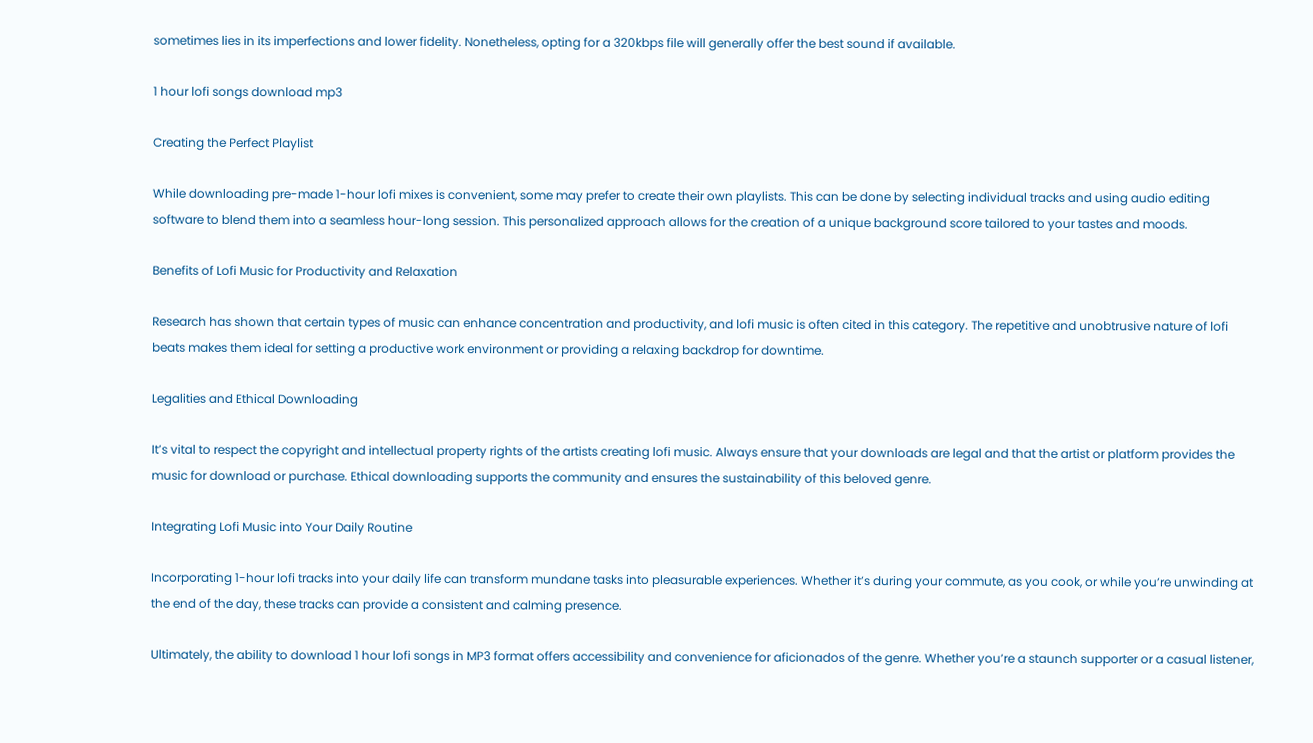sometimes lies in its imperfections and lower fidelity. Nonetheless, opting for a 320kbps file will generally offer the best sound if available.

1 hour lofi songs download mp3

Creating the Perfect Playlist

While downloading pre-made 1-hour lofi mixes is convenient, some may prefer to create their own playlists. This can be done by selecting individual tracks and using audio editing software to blend them into a seamless hour-long session. This personalized approach allows for the creation of a unique background score tailored to your tastes and moods.

Benefits of Lofi Music for Productivity and Relaxation

Research has shown that certain types of music can enhance concentration and productivity, and lofi music is often cited in this category. The repetitive and unobtrusive nature of lofi beats makes them ideal for setting a productive work environment or providing a relaxing backdrop for downtime.

Legalities and Ethical Downloading

It’s vital to respect the copyright and intellectual property rights of the artists creating lofi music. Always ensure that your downloads are legal and that the artist or platform provides the music for download or purchase. Ethical downloading supports the community and ensures the sustainability of this beloved genre.

Integrating Lofi Music into Your Daily Routine

Incorporating 1-hour lofi tracks into your daily life can transform mundane tasks into pleasurable experiences. Whether it’s during your commute, as you cook, or while you’re unwinding at the end of the day, these tracks can provide a consistent and calming presence.

Ultimately, the ability to download 1 hour lofi songs in MP3 format offers accessibility and convenience for aficionados of the genre. Whether you’re a staunch supporter or a casual listener,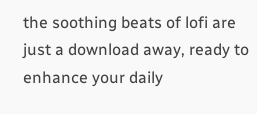the soothing beats of lofi are just a download away, ready to enhance your daily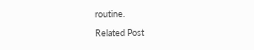routine.

Related Post